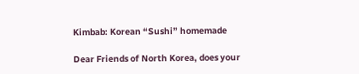Kimbab: Korean “Sushi” homemade

Dear Friends of North Korea, does your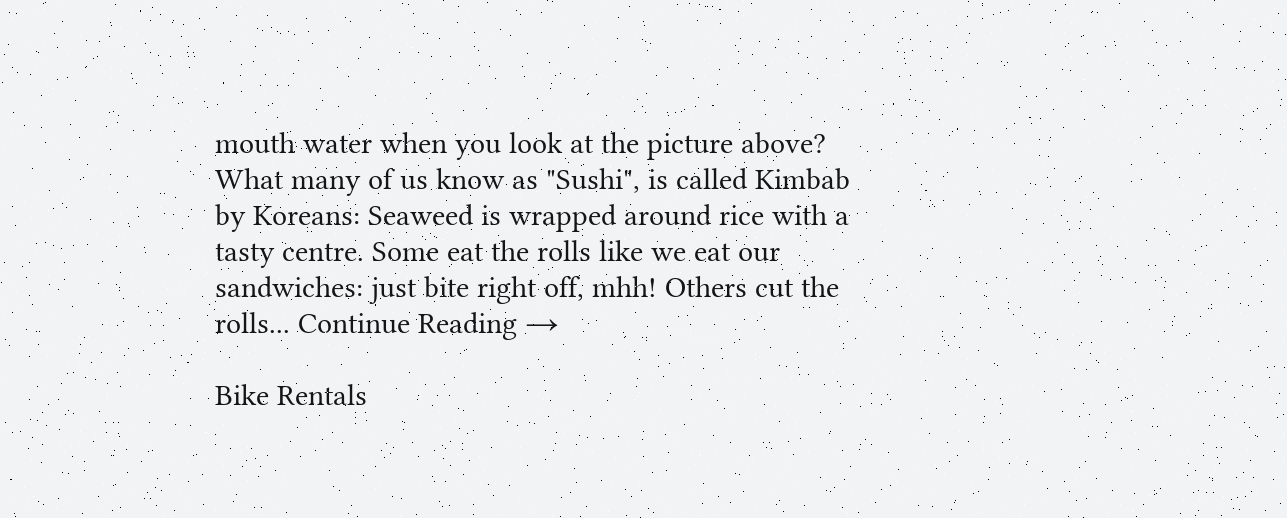mouth water when you look at the picture above? What many of us know as "Sushi", is called Kimbab by Koreans: Seaweed is wrapped around rice with a tasty centre. Some eat the rolls like we eat our sandwiches: just bite right off, mhh! Others cut the rolls... Continue Reading →

Bike Rentals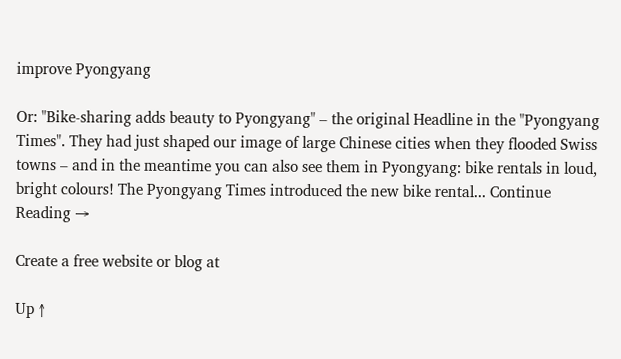improve Pyongyang

Or: "Bike-sharing adds beauty to Pyongyang" – the original Headline in the "Pyongyang Times". They had just shaped our image of large Chinese cities when they flooded Swiss towns – and in the meantime you can also see them in Pyongyang: bike rentals in loud, bright colours! The Pyongyang Times introduced the new bike rental... Continue Reading →

Create a free website or blog at

Up ↑